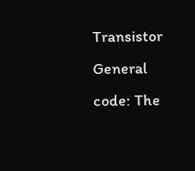Transistor General code: The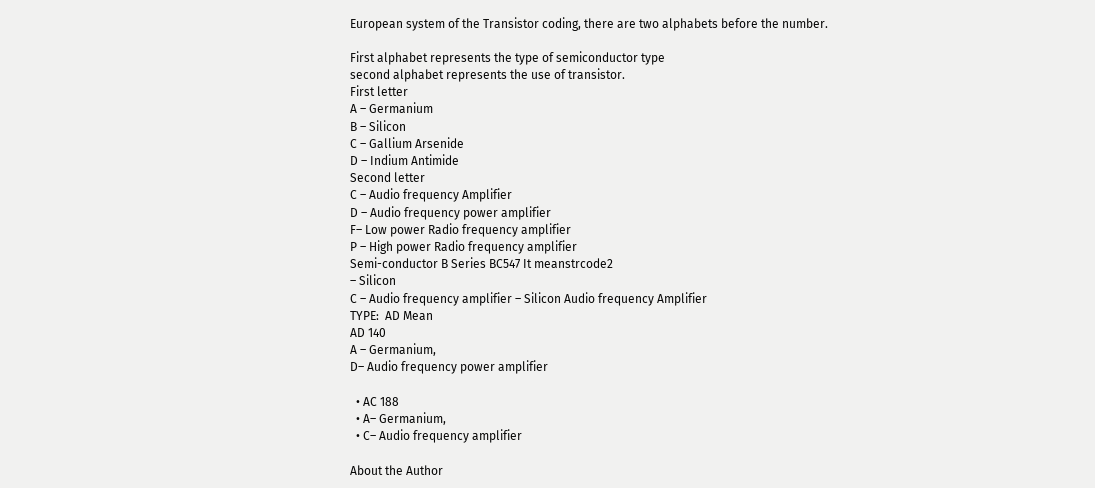European system of the Transistor coding, there are two alphabets before the number.

First alphabet represents the type of semiconductor type
second alphabet represents the use of transistor.
First letter
A – Germanium
B – Silicon
C – Gallium Arsenide
D – Indium Antimide
Second letter
C – Audio frequency Amplifier
D – Audio frequency power amplifier
F– Low power Radio frequency amplifier
P – High power Radio frequency amplifier
Semi-conductor B Series BC547 It meanstrcode2
– Silicon
C – Audio frequency amplifier – Silicon Audio frequency Amplifier
TYPE:  AD Mean
AD 140
A – Germanium,
D– Audio frequency power amplifier

  • AC 188
  • A– Germanium,
  • C– Audio frequency amplifier

About the Author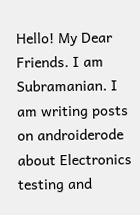Hello! My Dear Friends. I am Subramanian. I am writing posts on androiderode about Electronics testing and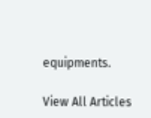equipments.

View All Articles